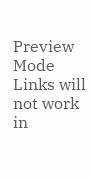Preview Mode Links will not work in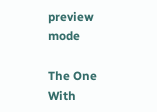preview mode

The One With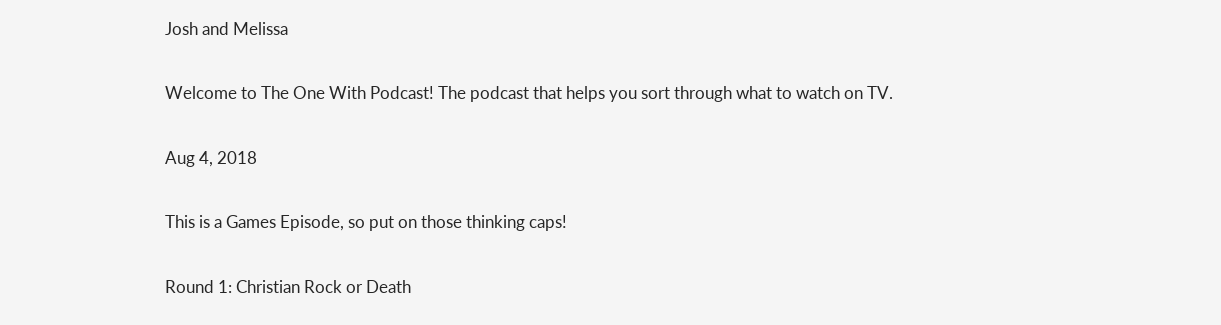Josh and Melissa

Welcome to The One With Podcast! The podcast that helps you sort through what to watch on TV.

Aug 4, 2018

This is a Games Episode, so put on those thinking caps!

Round 1: Christian Rock or Death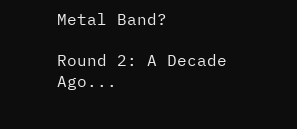Metal Band?

Round 2: A Decade Ago...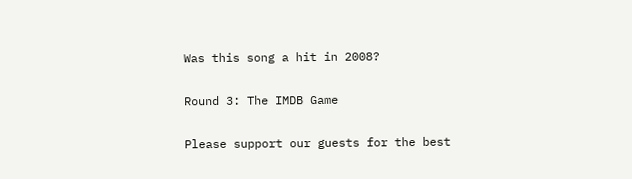Was this song a hit in 2008?

Round 3: The IMDB Game

Please support our guests for the best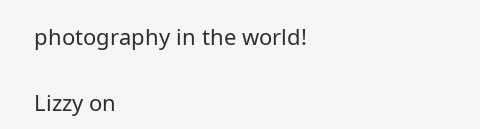photography in the world!

Lizzy on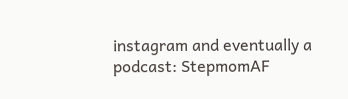instagram and eventually a podcast: StepmomAF